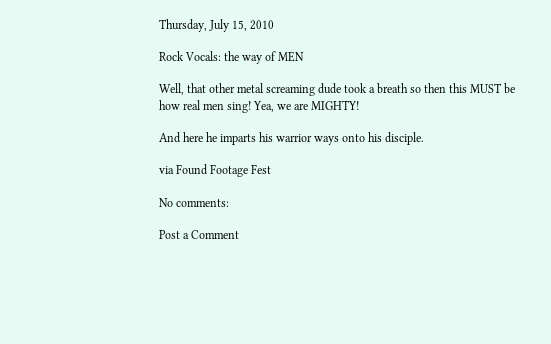Thursday, July 15, 2010

Rock Vocals: the way of MEN

Well, that other metal screaming dude took a breath so then this MUST be how real men sing! Yea, we are MIGHTY!

And here he imparts his warrior ways onto his disciple.

via Found Footage Fest

No comments:

Post a Comment